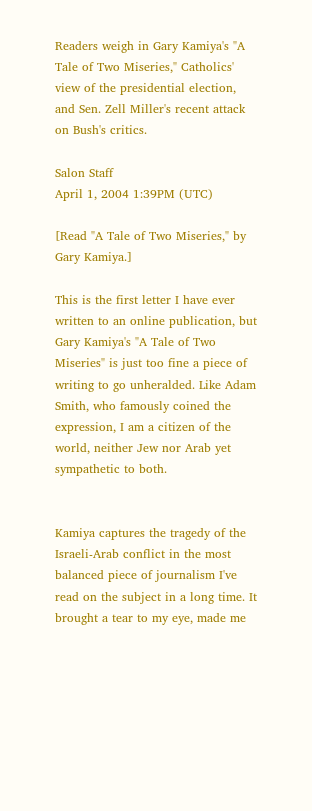Readers weigh in Gary Kamiya's "A Tale of Two Miseries," Catholics' view of the presidential election, and Sen. Zell Miller's recent attack on Bush's critics.

Salon Staff
April 1, 2004 1:39PM (UTC)

[Read "A Tale of Two Miseries," by Gary Kamiya.]

This is the first letter I have ever written to an online publication, but Gary Kamiya's "A Tale of Two Miseries" is just too fine a piece of writing to go unheralded. Like Adam Smith, who famously coined the expression, I am a citizen of the world, neither Jew nor Arab yet sympathetic to both.


Kamiya captures the tragedy of the Israeli-Arab conflict in the most balanced piece of journalism I've read on the subject in a long time. It brought a tear to my eye, made me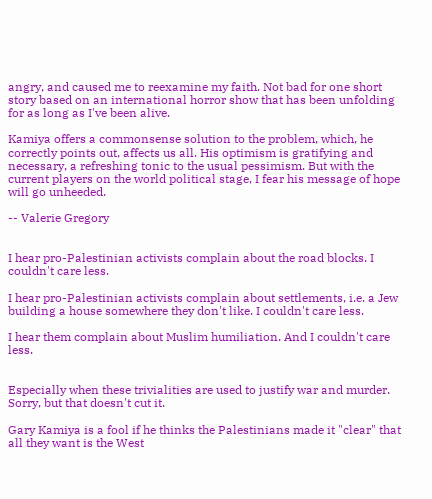angry, and caused me to reexamine my faith. Not bad for one short story based on an international horror show that has been unfolding for as long as I've been alive.

Kamiya offers a commonsense solution to the problem, which, he correctly points out, affects us all. His optimism is gratifying and necessary, a refreshing tonic to the usual pessimism. But with the current players on the world political stage, I fear his message of hope will go unheeded.

-- Valerie Gregory


I hear pro-Palestinian activists complain about the road blocks. I couldn't care less.

I hear pro-Palestinian activists complain about settlements, i.e. a Jew building a house somewhere they don't like. I couldn't care less.

I hear them complain about Muslim humiliation. And I couldn't care less.


Especially when these trivialities are used to justify war and murder. Sorry, but that doesn't cut it.

Gary Kamiya is a fool if he thinks the Palestinians made it "clear" that all they want is the West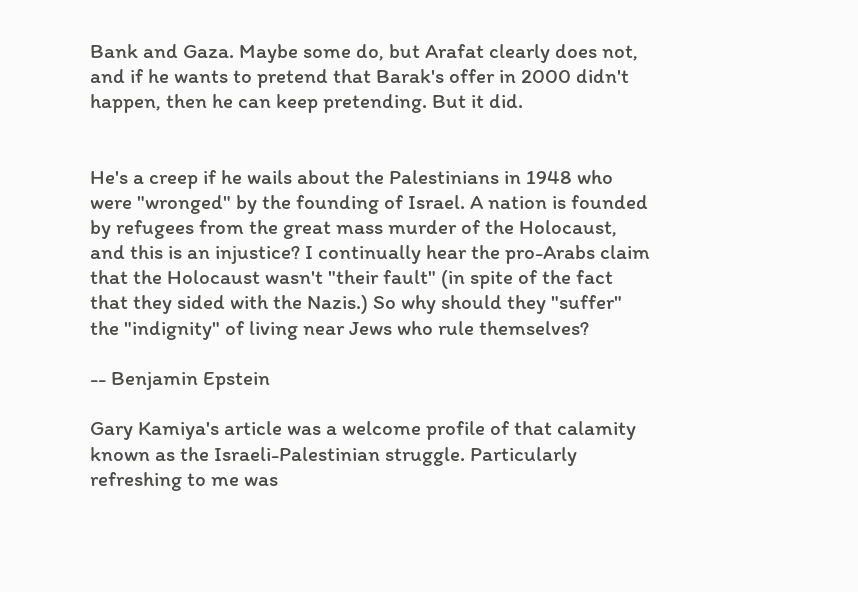Bank and Gaza. Maybe some do, but Arafat clearly does not, and if he wants to pretend that Barak's offer in 2000 didn't happen, then he can keep pretending. But it did.


He's a creep if he wails about the Palestinians in 1948 who were "wronged" by the founding of Israel. A nation is founded by refugees from the great mass murder of the Holocaust, and this is an injustice? I continually hear the pro-Arabs claim that the Holocaust wasn't "their fault" (in spite of the fact that they sided with the Nazis.) So why should they "suffer" the "indignity" of living near Jews who rule themselves?

-- Benjamin Epstein

Gary Kamiya's article was a welcome profile of that calamity known as the Israeli-Palestinian struggle. Particularly refreshing to me was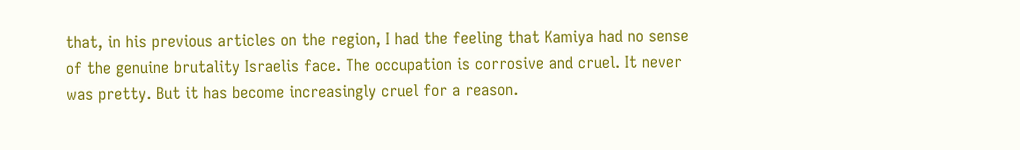that, in his previous articles on the region, I had the feeling that Kamiya had no sense of the genuine brutality Israelis face. The occupation is corrosive and cruel. It never was pretty. But it has become increasingly cruel for a reason.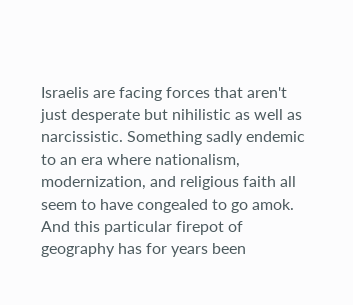Israelis are facing forces that aren't just desperate but nihilistic as well as narcissistic. Something sadly endemic to an era where nationalism, modernization, and religious faith all seem to have congealed to go amok. And this particular firepot of geography has for years been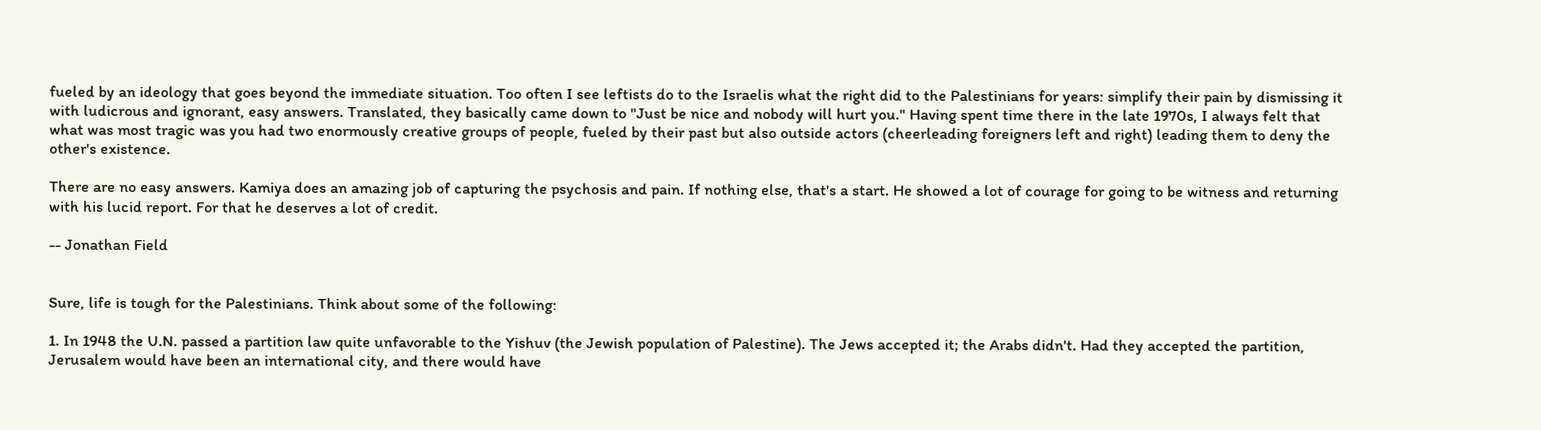fueled by an ideology that goes beyond the immediate situation. Too often I see leftists do to the Israelis what the right did to the Palestinians for years: simplify their pain by dismissing it with ludicrous and ignorant, easy answers. Translated, they basically came down to "Just be nice and nobody will hurt you." Having spent time there in the late 1970s, I always felt that what was most tragic was you had two enormously creative groups of people, fueled by their past but also outside actors (cheerleading foreigners left and right) leading them to deny the other's existence.

There are no easy answers. Kamiya does an amazing job of capturing the psychosis and pain. If nothing else, that's a start. He showed a lot of courage for going to be witness and returning with his lucid report. For that he deserves a lot of credit.

-- Jonathan Field


Sure, life is tough for the Palestinians. Think about some of the following:

1. In 1948 the U.N. passed a partition law quite unfavorable to the Yishuv (the Jewish population of Palestine). The Jews accepted it; the Arabs didn't. Had they accepted the partition, Jerusalem would have been an international city, and there would have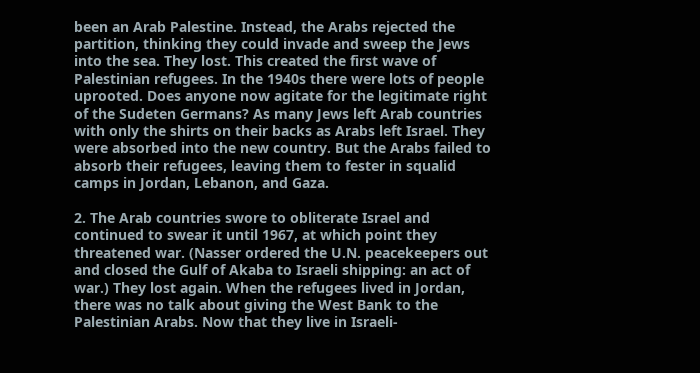been an Arab Palestine. Instead, the Arabs rejected the partition, thinking they could invade and sweep the Jews into the sea. They lost. This created the first wave of Palestinian refugees. In the 1940s there were lots of people uprooted. Does anyone now agitate for the legitimate right of the Sudeten Germans? As many Jews left Arab countries with only the shirts on their backs as Arabs left Israel. They were absorbed into the new country. But the Arabs failed to absorb their refugees, leaving them to fester in squalid camps in Jordan, Lebanon, and Gaza.

2. The Arab countries swore to obliterate Israel and continued to swear it until 1967, at which point they threatened war. (Nasser ordered the U.N. peacekeepers out and closed the Gulf of Akaba to Israeli shipping: an act of war.) They lost again. When the refugees lived in Jordan, there was no talk about giving the West Bank to the Palestinian Arabs. Now that they live in Israeli-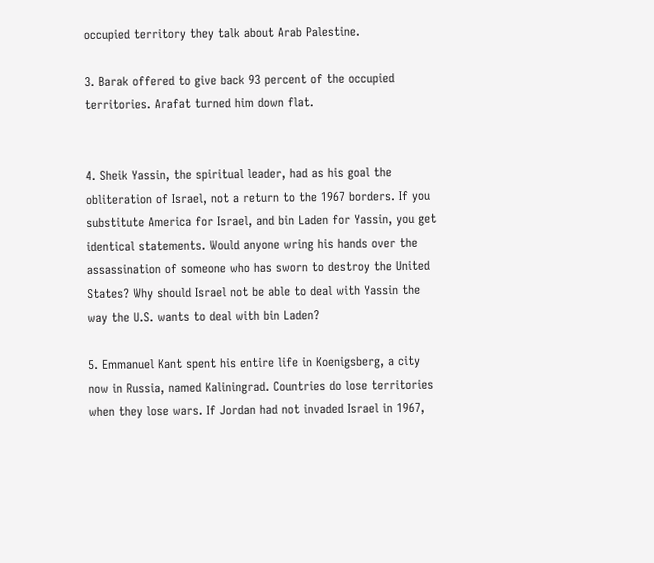occupied territory they talk about Arab Palestine.

3. Barak offered to give back 93 percent of the occupied territories. Arafat turned him down flat.


4. Sheik Yassin, the spiritual leader, had as his goal the obliteration of Israel, not a return to the 1967 borders. If you substitute America for Israel, and bin Laden for Yassin, you get identical statements. Would anyone wring his hands over the assassination of someone who has sworn to destroy the United States? Why should Israel not be able to deal with Yassin the way the U.S. wants to deal with bin Laden?

5. Emmanuel Kant spent his entire life in Koenigsberg, a city now in Russia, named Kaliningrad. Countries do lose territories when they lose wars. If Jordan had not invaded Israel in 1967,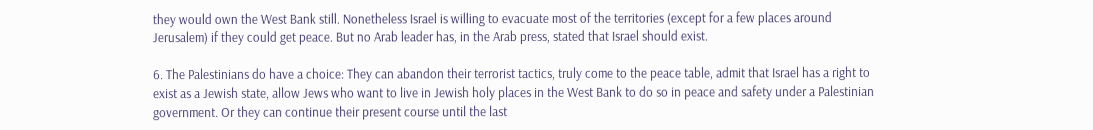they would own the West Bank still. Nonetheless Israel is willing to evacuate most of the territories (except for a few places around Jerusalem) if they could get peace. But no Arab leader has, in the Arab press, stated that Israel should exist.

6. The Palestinians do have a choice: They can abandon their terrorist tactics, truly come to the peace table, admit that Israel has a right to exist as a Jewish state, allow Jews who want to live in Jewish holy places in the West Bank to do so in peace and safety under a Palestinian government. Or they can continue their present course until the last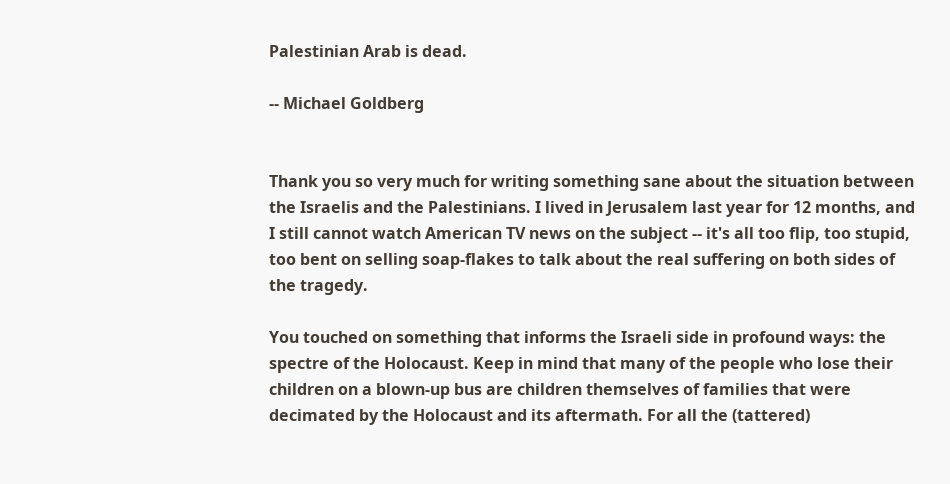Palestinian Arab is dead.

-- Michael Goldberg


Thank you so very much for writing something sane about the situation between the Israelis and the Palestinians. I lived in Jerusalem last year for 12 months, and I still cannot watch American TV news on the subject -- it's all too flip, too stupid, too bent on selling soap-flakes to talk about the real suffering on both sides of the tragedy.

You touched on something that informs the Israeli side in profound ways: the spectre of the Holocaust. Keep in mind that many of the people who lose their children on a blown-up bus are children themselves of families that were decimated by the Holocaust and its aftermath. For all the (tattered)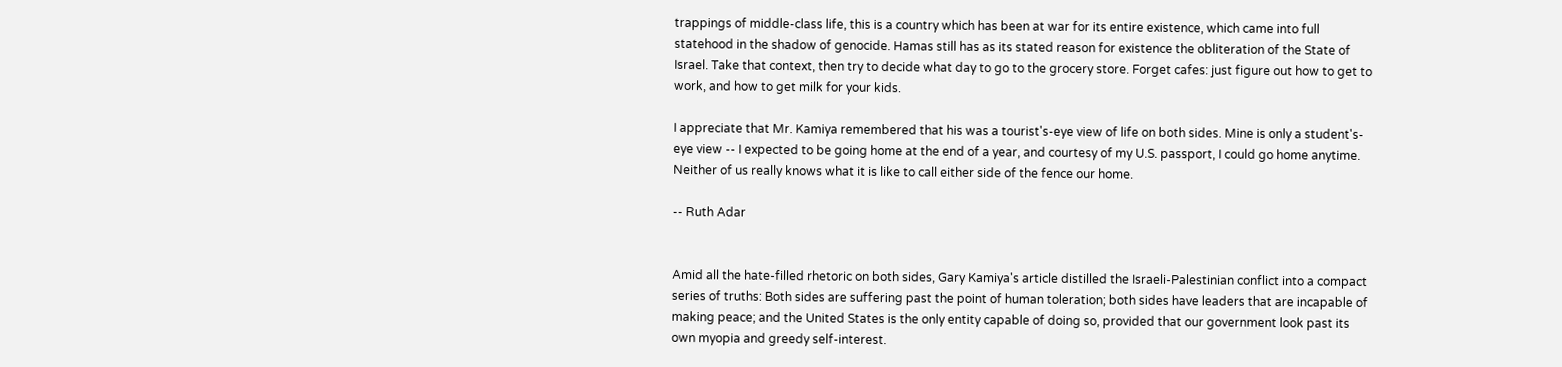trappings of middle-class life, this is a country which has been at war for its entire existence, which came into full statehood in the shadow of genocide. Hamas still has as its stated reason for existence the obliteration of the State of Israel. Take that context, then try to decide what day to go to the grocery store. Forget cafes: just figure out how to get to work, and how to get milk for your kids.

I appreciate that Mr. Kamiya remembered that his was a tourist's-eye view of life on both sides. Mine is only a student's-eye view -- I expected to be going home at the end of a year, and courtesy of my U.S. passport, I could go home anytime. Neither of us really knows what it is like to call either side of the fence our home.

-- Ruth Adar


Amid all the hate-filled rhetoric on both sides, Gary Kamiya's article distilled the Israeli-Palestinian conflict into a compact series of truths: Both sides are suffering past the point of human toleration; both sides have leaders that are incapable of making peace; and the United States is the only entity capable of doing so, provided that our government look past its own myopia and greedy self-interest.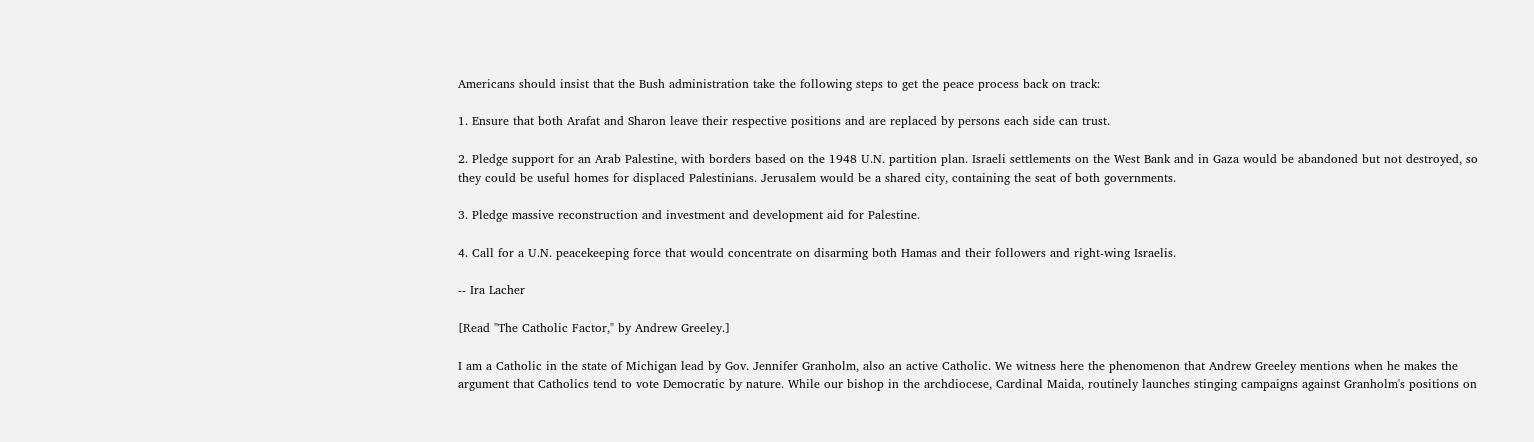Americans should insist that the Bush administration take the following steps to get the peace process back on track:

1. Ensure that both Arafat and Sharon leave their respective positions and are replaced by persons each side can trust.

2. Pledge support for an Arab Palestine, with borders based on the 1948 U.N. partition plan. Israeli settlements on the West Bank and in Gaza would be abandoned but not destroyed, so they could be useful homes for displaced Palestinians. Jerusalem would be a shared city, containing the seat of both governments.

3. Pledge massive reconstruction and investment and development aid for Palestine.

4. Call for a U.N. peacekeeping force that would concentrate on disarming both Hamas and their followers and right-wing Israelis.

-- Ira Lacher

[Read "The Catholic Factor," by Andrew Greeley.]

I am a Catholic in the state of Michigan lead by Gov. Jennifer Granholm, also an active Catholic. We witness here the phenomenon that Andrew Greeley mentions when he makes the argument that Catholics tend to vote Democratic by nature. While our bishop in the archdiocese, Cardinal Maida, routinely launches stinging campaigns against Granholm's positions on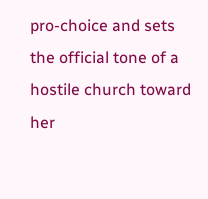pro-choice and sets the official tone of a hostile church toward her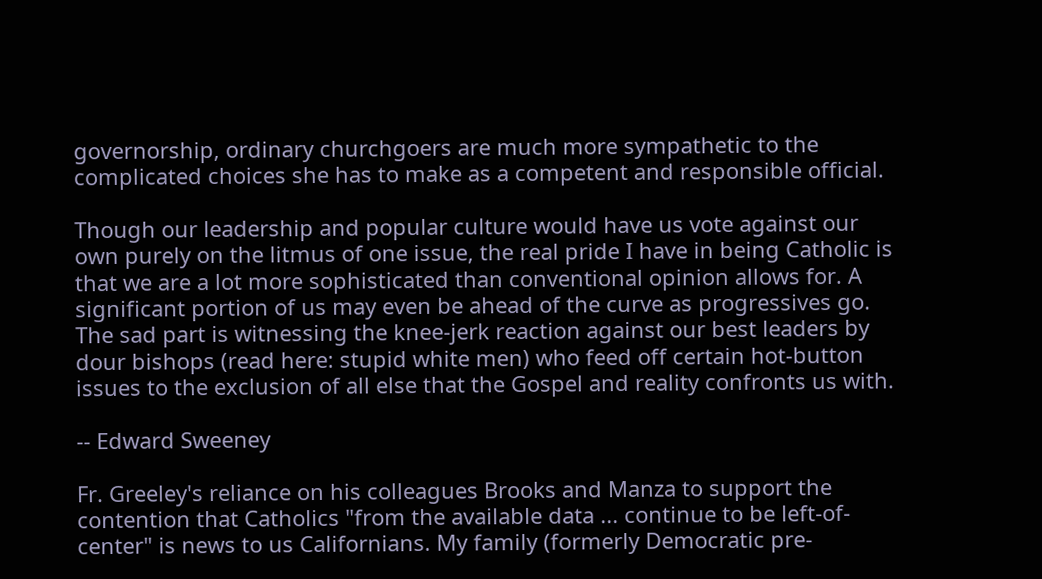governorship, ordinary churchgoers are much more sympathetic to the complicated choices she has to make as a competent and responsible official.

Though our leadership and popular culture would have us vote against our own purely on the litmus of one issue, the real pride I have in being Catholic is that we are a lot more sophisticated than conventional opinion allows for. A significant portion of us may even be ahead of the curve as progressives go. The sad part is witnessing the knee-jerk reaction against our best leaders by dour bishops (read here: stupid white men) who feed off certain hot-button issues to the exclusion of all else that the Gospel and reality confronts us with.

-- Edward Sweeney

Fr. Greeley's reliance on his colleagues Brooks and Manza to support the contention that Catholics "from the available data ... continue to be left-of-center" is news to us Californians. My family (formerly Democratic pre-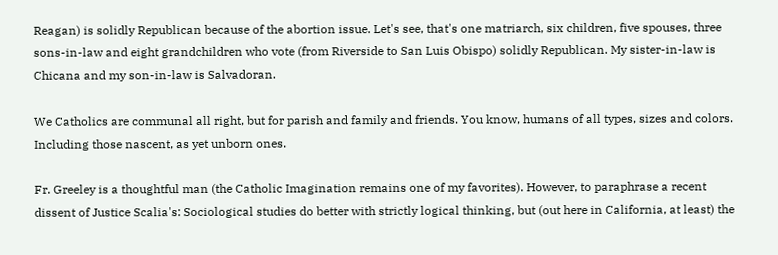Reagan) is solidly Republican because of the abortion issue. Let's see, that's one matriarch, six children, five spouses, three sons-in-law and eight grandchildren who vote (from Riverside to San Luis Obispo) solidly Republican. My sister-in-law is Chicana and my son-in-law is Salvadoran.

We Catholics are communal all right, but for parish and family and friends. You know, humans of all types, sizes and colors. Including those nascent, as yet unborn ones.

Fr. Greeley is a thoughtful man (the Catholic Imagination remains one of my favorites). However, to paraphrase a recent dissent of Justice Scalia's: Sociological studies do better with strictly logical thinking, but (out here in California, at least) the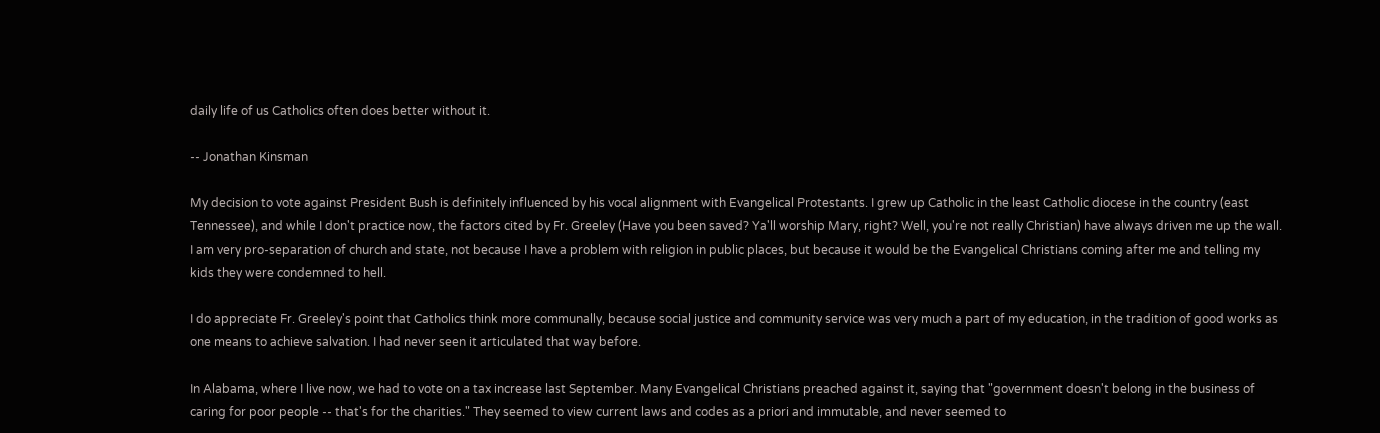daily life of us Catholics often does better without it.

-- Jonathan Kinsman

My decision to vote against President Bush is definitely influenced by his vocal alignment with Evangelical Protestants. I grew up Catholic in the least Catholic diocese in the country (east Tennessee), and while I don't practice now, the factors cited by Fr. Greeley (Have you been saved? Ya'll worship Mary, right? Well, you're not really Christian) have always driven me up the wall. I am very pro-separation of church and state, not because I have a problem with religion in public places, but because it would be the Evangelical Christians coming after me and telling my kids they were condemned to hell.

I do appreciate Fr. Greeley's point that Catholics think more communally, because social justice and community service was very much a part of my education, in the tradition of good works as one means to achieve salvation. I had never seen it articulated that way before.

In Alabama, where I live now, we had to vote on a tax increase last September. Many Evangelical Christians preached against it, saying that "government doesn't belong in the business of caring for poor people -- that's for the charities." They seemed to view current laws and codes as a priori and immutable, and never seemed to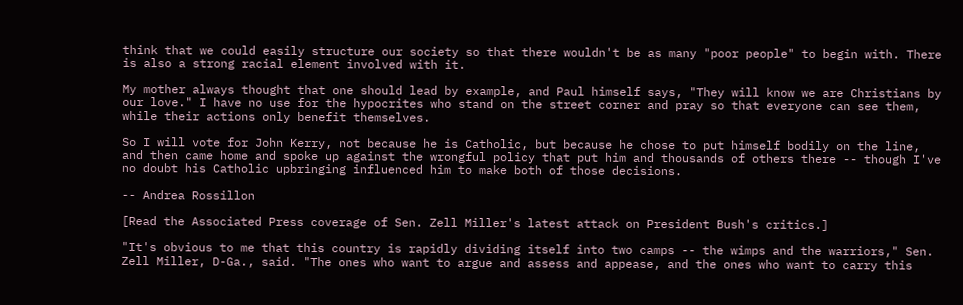think that we could easily structure our society so that there wouldn't be as many "poor people" to begin with. There is also a strong racial element involved with it.

My mother always thought that one should lead by example, and Paul himself says, "They will know we are Christians by our love." I have no use for the hypocrites who stand on the street corner and pray so that everyone can see them, while their actions only benefit themselves.

So I will vote for John Kerry, not because he is Catholic, but because he chose to put himself bodily on the line, and then came home and spoke up against the wrongful policy that put him and thousands of others there -- though I've no doubt his Catholic upbringing influenced him to make both of those decisions.

-- Andrea Rossillon

[Read the Associated Press coverage of Sen. Zell Miller's latest attack on President Bush's critics.]

"It's obvious to me that this country is rapidly dividing itself into two camps -- the wimps and the warriors," Sen. Zell Miller, D-Ga., said. "The ones who want to argue and assess and appease, and the ones who want to carry this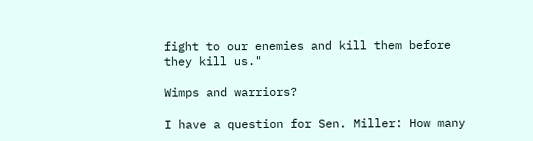fight to our enemies and kill them before they kill us."

Wimps and warriors?

I have a question for Sen. Miller: How many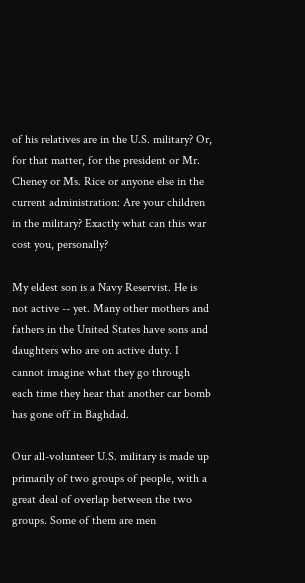of his relatives are in the U.S. military? Or, for that matter, for the president or Mr. Cheney or Ms. Rice or anyone else in the current administration: Are your children in the military? Exactly what can this war cost you, personally?

My eldest son is a Navy Reservist. He is not active -- yet. Many other mothers and fathers in the United States have sons and daughters who are on active duty. I cannot imagine what they go through each time they hear that another car bomb has gone off in Baghdad.

Our all-volunteer U.S. military is made up primarily of two groups of people, with a great deal of overlap between the two groups. Some of them are men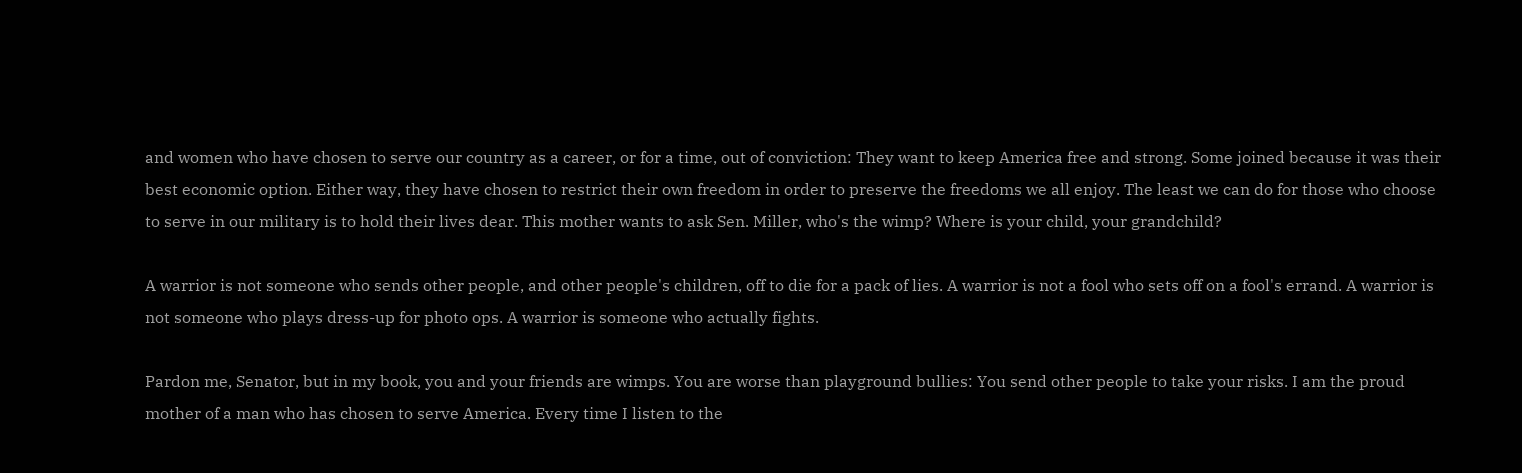and women who have chosen to serve our country as a career, or for a time, out of conviction: They want to keep America free and strong. Some joined because it was their best economic option. Either way, they have chosen to restrict their own freedom in order to preserve the freedoms we all enjoy. The least we can do for those who choose to serve in our military is to hold their lives dear. This mother wants to ask Sen. Miller, who's the wimp? Where is your child, your grandchild?

A warrior is not someone who sends other people, and other people's children, off to die for a pack of lies. A warrior is not a fool who sets off on a fool's errand. A warrior is not someone who plays dress-up for photo ops. A warrior is someone who actually fights.

Pardon me, Senator, but in my book, you and your friends are wimps. You are worse than playground bullies: You send other people to take your risks. I am the proud mother of a man who has chosen to serve America. Every time I listen to the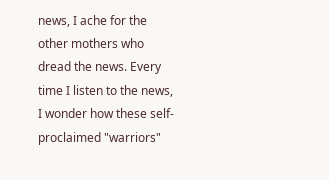news, I ache for the other mothers who dread the news. Every time I listen to the news, I wonder how these self-proclaimed "warriors"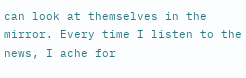can look at themselves in the mirror. Every time I listen to the news, I ache for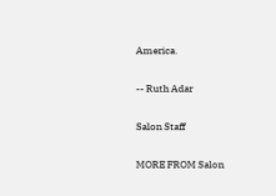America.

-- Ruth Adar

Salon Staff

MORE FROM Salon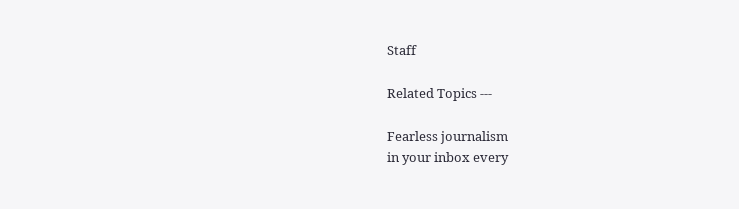Staff

Related Topics ---

Fearless journalism
in your inbox every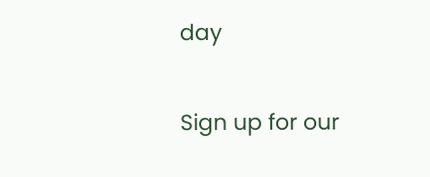day

Sign up for our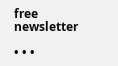free newsletter

• • •